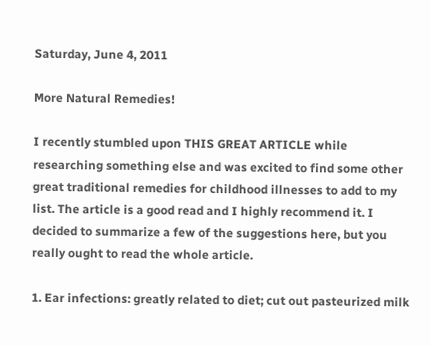Saturday, June 4, 2011

More Natural Remedies!

I recently stumbled upon THIS GREAT ARTICLE while researching something else and was excited to find some other great traditional remedies for childhood illnesses to add to my list. The article is a good read and I highly recommend it. I decided to summarize a few of the suggestions here, but you really ought to read the whole article.

1. Ear infections: greatly related to diet; cut out pasteurized milk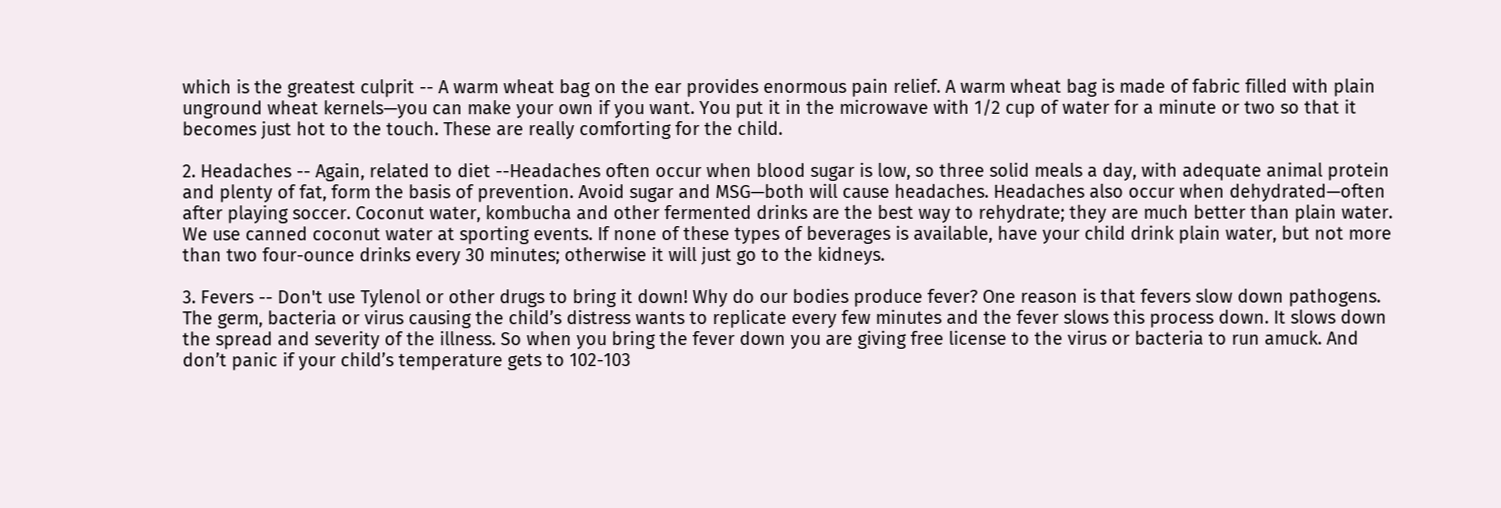which is the greatest culprit -- A warm wheat bag on the ear provides enormous pain relief. A warm wheat bag is made of fabric filled with plain unground wheat kernels—you can make your own if you want. You put it in the microwave with 1/2 cup of water for a minute or two so that it becomes just hot to the touch. These are really comforting for the child.

2. Headaches -- Again, related to diet --Headaches often occur when blood sugar is low, so three solid meals a day, with adequate animal protein and plenty of fat, form the basis of prevention. Avoid sugar and MSG—both will cause headaches. Headaches also occur when dehydrated—often after playing soccer. Coconut water, kombucha and other fermented drinks are the best way to rehydrate; they are much better than plain water. We use canned coconut water at sporting events. If none of these types of beverages is available, have your child drink plain water, but not more than two four-ounce drinks every 30 minutes; otherwise it will just go to the kidneys.

3. Fevers -- Don't use Tylenol or other drugs to bring it down! Why do our bodies produce fever? One reason is that fevers slow down pathogens. The germ, bacteria or virus causing the child’s distress wants to replicate every few minutes and the fever slows this process down. It slows down the spread and severity of the illness. So when you bring the fever down you are giving free license to the virus or bacteria to run amuck. And don’t panic if your child’s temperature gets to 102-103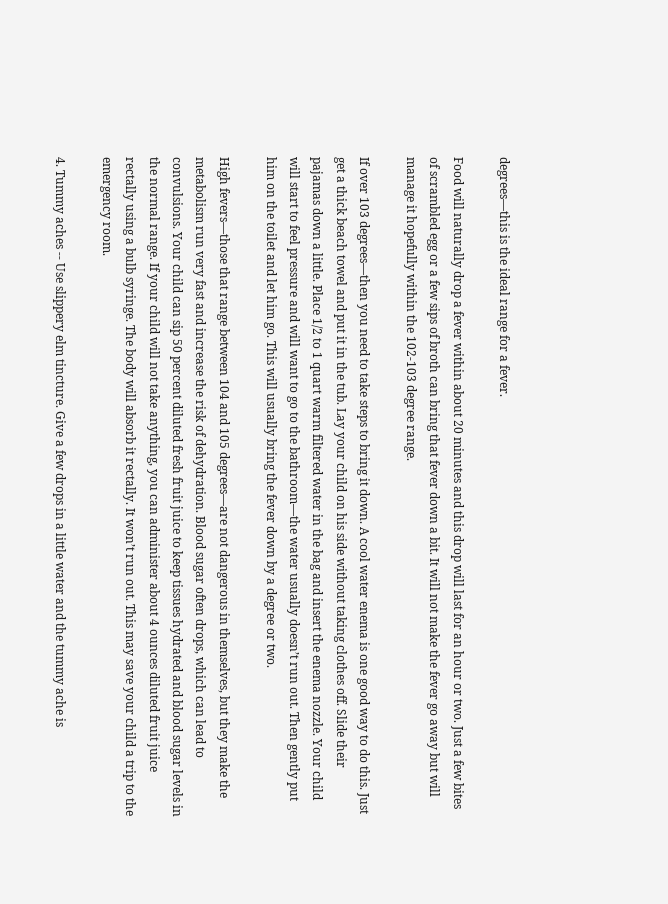degrees—this is the ideal range for a fever.

Food will naturally drop a fever within about 20 minutes and this drop will last for an hour or two. Just a few bites of scrambled egg or a few sips of broth can bring that fever down a bit. It will not make the fever go away but will manage it hopefully within the 102-103 degree range.

If over 103 degrees—then you need to take steps to bring it down. A cool water enema is one good way to do this. Just get a thick beach towel and put it in the tub. Lay your child on his side without taking clothes off. Slide their pajamas down a little. Place 1/2 to 1 quart warm filtered water in the bag and insert the enema nozzle. Your child will start to feel pressure and will want to go to the bathroom—the water usually doesn’t run out. Then gently put him on the toilet and let him go. This will usually bring the fever down by a degree or two.

High fevers—those that range between 104 and 105 degrees—are not dangerous in themselves, but they make the metabolism run very fast and increase the risk of dehydration. Blood sugar often drops, which can lead to convulsions. Your child can sip 50 percent diluted fresh fruit juice to keep tissues hydrated and blood sugar levels in the normal range. If your child will not take anything, you can administer about 4 ounces diluted fruit juice rectally using a bulb syringe. The body will absorb it rectally. It won’t run out. This may save your child a trip to the emergency room.

4. Tummy aches -- Use slippery elm tincture. Give a few drops in a little water and the tummy ache is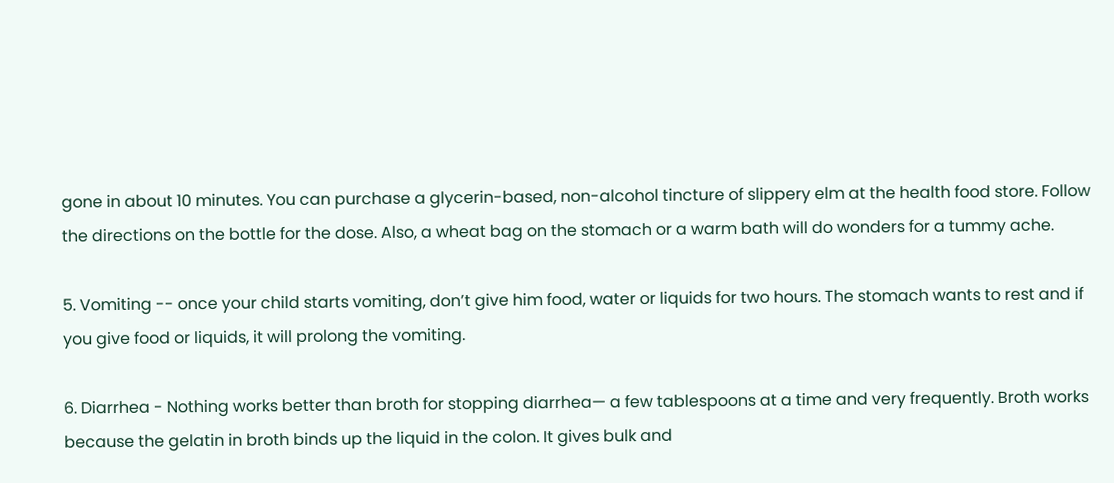gone in about 10 minutes. You can purchase a glycerin-based, non-alcohol tincture of slippery elm at the health food store. Follow the directions on the bottle for the dose. Also, a wheat bag on the stomach or a warm bath will do wonders for a tummy ache.

5. Vomiting -- once your child starts vomiting, don’t give him food, water or liquids for two hours. The stomach wants to rest and if you give food or liquids, it will prolong the vomiting.

6. Diarrhea - Nothing works better than broth for stopping diarrhea— a few tablespoons at a time and very frequently. Broth works because the gelatin in broth binds up the liquid in the colon. It gives bulk and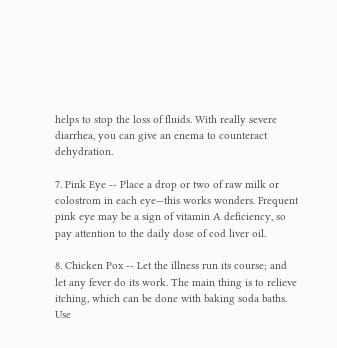helps to stop the loss of fluids. With really severe diarrhea, you can give an enema to counteract dehydration.

7. Pink Eye -- Place a drop or two of raw milk or colostrom in each eye—this works wonders. Frequent pink eye may be a sign of vitamin A deficiency, so pay attention to the daily dose of cod liver oil.

8. Chicken Pox -- Let the illness run its course; and let any fever do its work. The main thing is to relieve itching, which can be done with baking soda baths. Use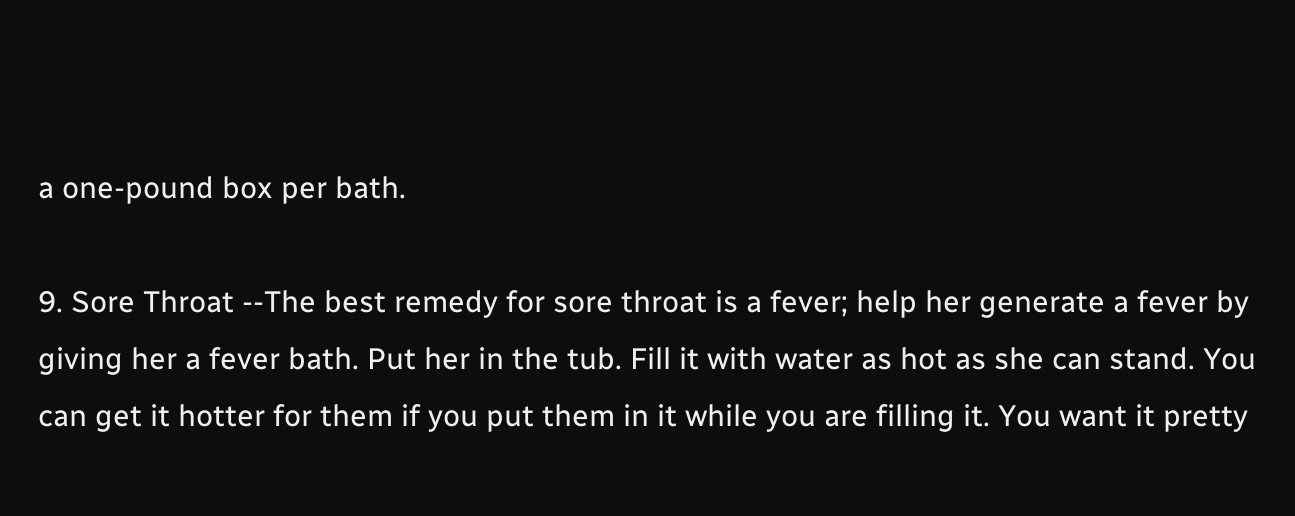a one-pound box per bath.

9. Sore Throat --The best remedy for sore throat is a fever; help her generate a fever by giving her a fever bath. Put her in the tub. Fill it with water as hot as she can stand. You can get it hotter for them if you put them in it while you are filling it. You want it pretty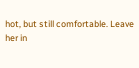hot, but still comfortable. Leave her in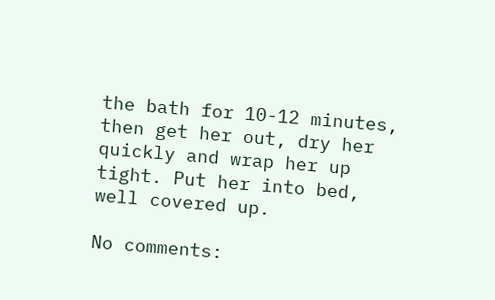the bath for 10-12 minutes, then get her out, dry her quickly and wrap her up tight. Put her into bed, well covered up.

No comments: